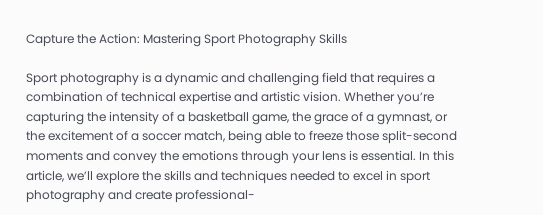Capture the Action: Mastering Sport Photography Skills

Sport photography is a dynamic and challenging field that requires a combination of technical expertise and artistic vision. Whether you’re capturing the intensity of a basketball game, the grace of a gymnast, or the excitement of a soccer match, being able to freeze those split-second moments and convey the emotions through your lens is essential. In this article, we’ll explore the skills and techniques needed to excel in sport photography and create professional-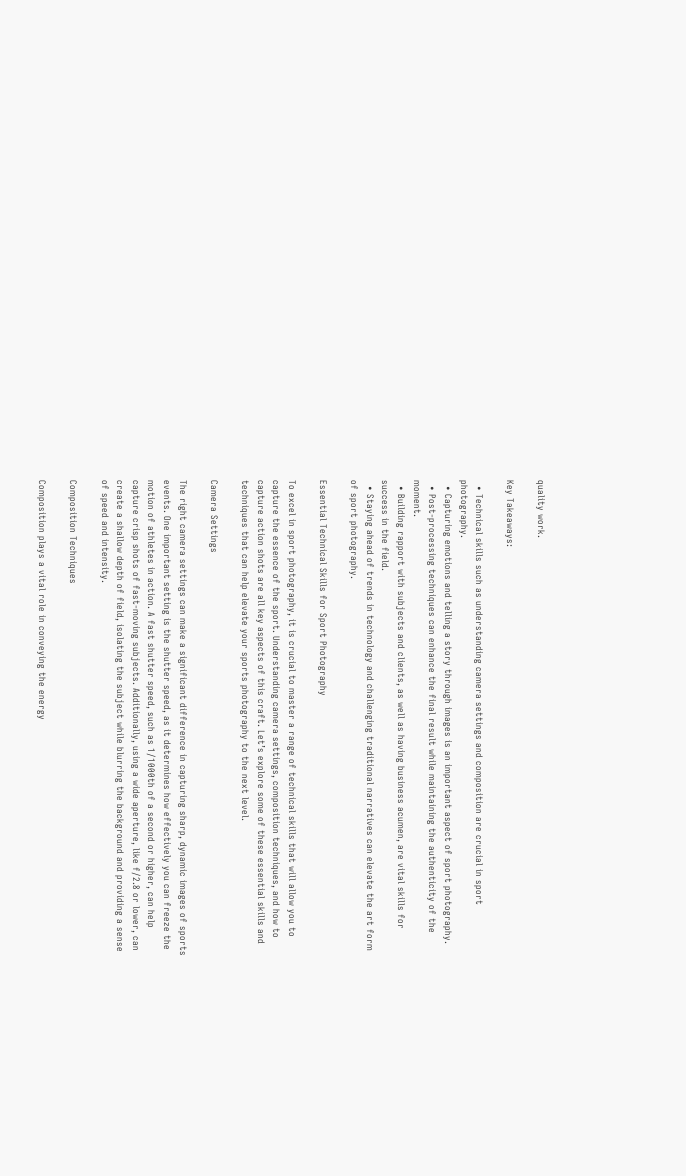quality work.

Key Takeaways:

  • Technical skills such as understanding camera settings and composition are crucial in sport photography.
  • Capturing emotions and telling a story through images is an important aspect of sport photography.
  • Post-processing techniques can enhance the final result while maintaining the authenticity of the moment.
  • Building rapport with subjects and clients, as well as having business acumen, are vital skills for success in the field.
  • Staying ahead of trends in technology and challenging traditional narratives can elevate the art form of sport photography.

Essential Technical Skills for Sport Photography

To excel in sport photography, it is crucial to master a range of technical skills that will allow you to capture the essence of the sport. Understanding camera settings, composition techniques, and how to capture action shots are all key aspects of this craft. Let’s explore some of these essential skills and techniques that can help elevate your sports photography to the next level.

Camera Settings

The right camera settings can make a significant difference in capturing sharp, dynamic images of sports events. One important setting is the shutter speed, as it determines how effectively you can freeze the motion of athletes in action. A fast shutter speed, such as 1/1000th of a second or higher, can help capture crisp shots of fast-moving subjects. Additionally, using a wide aperture, like f/2.8 or lower, can create a shallow depth of field, isolating the subject while blurring the background and providing a sense of speed and intensity.

Composition Techniques

Composition plays a vital role in conveying the energy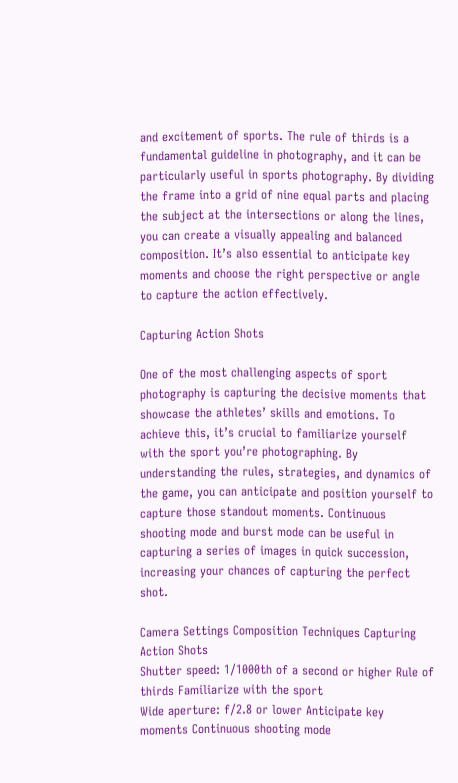and excitement of sports. The rule of thirds is a fundamental guideline in photography, and it can be particularly useful in sports photography. By dividing the frame into a grid of nine equal parts and placing the subject at the intersections or along the lines, you can create a visually appealing and balanced composition. It’s also essential to anticipate key moments and choose the right perspective or angle to capture the action effectively.

Capturing Action Shots

One of the most challenging aspects of sport photography is capturing the decisive moments that showcase the athletes’ skills and emotions. To achieve this, it’s crucial to familiarize yourself with the sport you’re photographing. By understanding the rules, strategies, and dynamics of the game, you can anticipate and position yourself to capture those standout moments. Continuous shooting mode and burst mode can be useful in capturing a series of images in quick succession, increasing your chances of capturing the perfect shot.

Camera Settings Composition Techniques Capturing Action Shots
Shutter speed: 1/1000th of a second or higher Rule of thirds Familiarize with the sport
Wide aperture: f/2.8 or lower Anticipate key moments Continuous shooting mode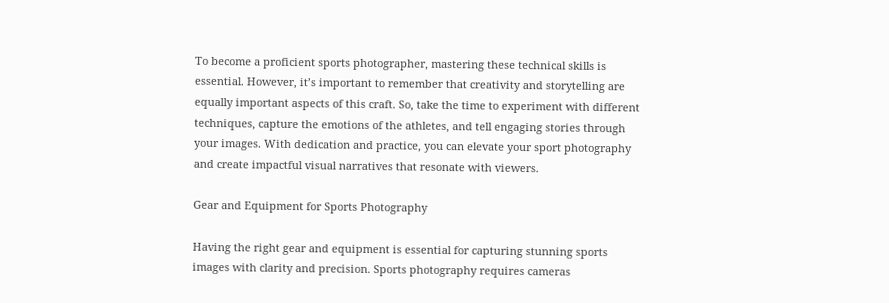To become a proficient sports photographer, mastering these technical skills is essential. However, it’s important to remember that creativity and storytelling are equally important aspects of this craft. So, take the time to experiment with different techniques, capture the emotions of the athletes, and tell engaging stories through your images. With dedication and practice, you can elevate your sport photography and create impactful visual narratives that resonate with viewers.

Gear and Equipment for Sports Photography

Having the right gear and equipment is essential for capturing stunning sports images with clarity and precision. Sports photography requires cameras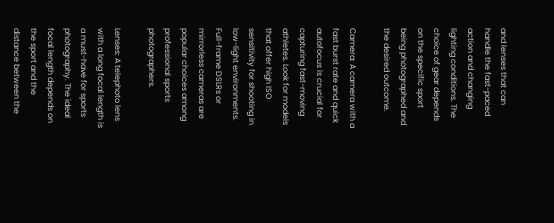and lenses that can handle the fast-paced action and changing lighting conditions. The choice of gear depends on the specific sport being photographed and the desired outcome.

Camera: A camera with a fast burst rate and quick autofocus is crucial for capturing fast-moving athletes. Look for models that offer high ISO sensitivity for shooting in low-light environments. Full-frame DSLRs or mirrorless cameras are popular choices among professional sports photographers.

Lenses: A telephoto lens with a long focal length is a must-have for sports photography. The ideal focal length depends on the sport and the distance between the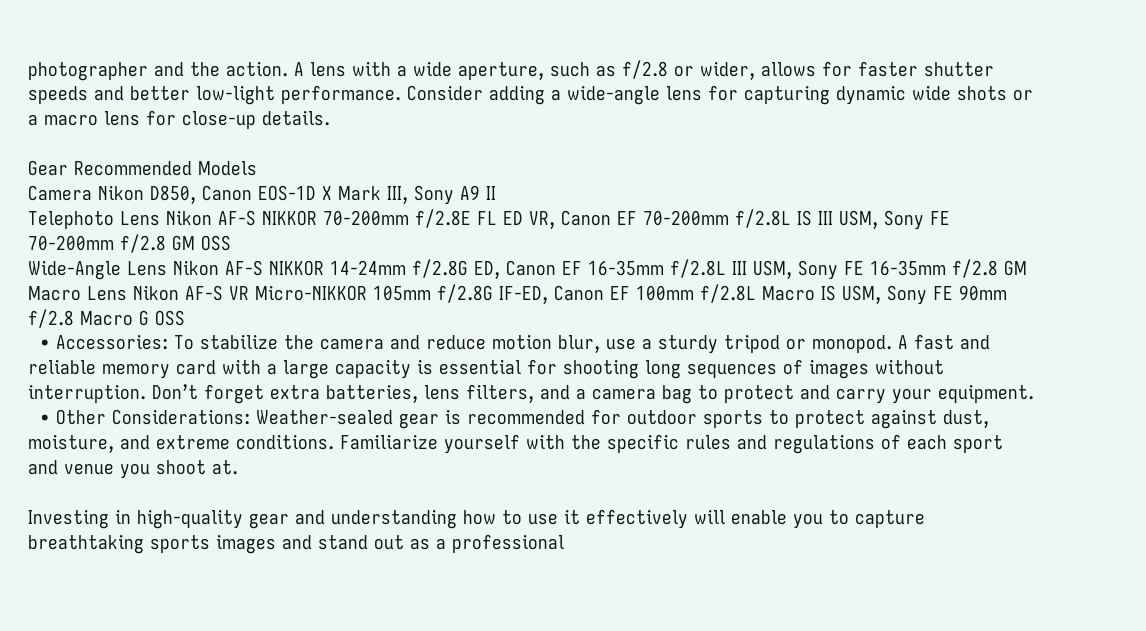photographer and the action. A lens with a wide aperture, such as f/2.8 or wider, allows for faster shutter speeds and better low-light performance. Consider adding a wide-angle lens for capturing dynamic wide shots or a macro lens for close-up details.

Gear Recommended Models
Camera Nikon D850, Canon EOS-1D X Mark III, Sony A9 II
Telephoto Lens Nikon AF-S NIKKOR 70-200mm f/2.8E FL ED VR, Canon EF 70-200mm f/2.8L IS III USM, Sony FE 70-200mm f/2.8 GM OSS
Wide-Angle Lens Nikon AF-S NIKKOR 14-24mm f/2.8G ED, Canon EF 16-35mm f/2.8L III USM, Sony FE 16-35mm f/2.8 GM
Macro Lens Nikon AF-S VR Micro-NIKKOR 105mm f/2.8G IF-ED, Canon EF 100mm f/2.8L Macro IS USM, Sony FE 90mm f/2.8 Macro G OSS
  • Accessories: To stabilize the camera and reduce motion blur, use a sturdy tripod or monopod. A fast and reliable memory card with a large capacity is essential for shooting long sequences of images without interruption. Don’t forget extra batteries, lens filters, and a camera bag to protect and carry your equipment.
  • Other Considerations: Weather-sealed gear is recommended for outdoor sports to protect against dust, moisture, and extreme conditions. Familiarize yourself with the specific rules and regulations of each sport and venue you shoot at.

Investing in high-quality gear and understanding how to use it effectively will enable you to capture breathtaking sports images and stand out as a professional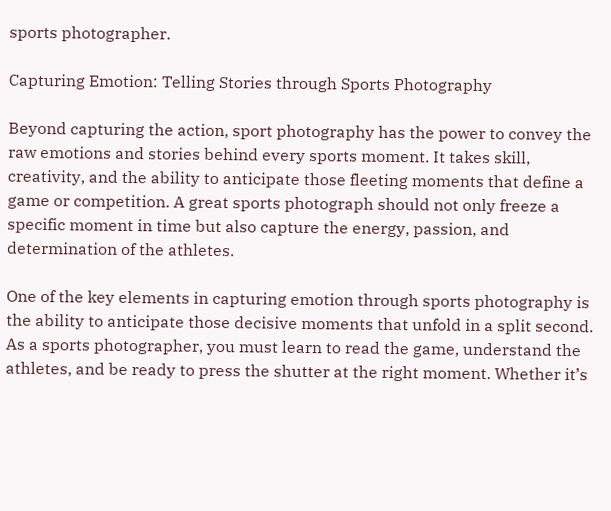sports photographer.

Capturing Emotion: Telling Stories through Sports Photography

Beyond capturing the action, sport photography has the power to convey the raw emotions and stories behind every sports moment. It takes skill, creativity, and the ability to anticipate those fleeting moments that define a game or competition. A great sports photograph should not only freeze a specific moment in time but also capture the energy, passion, and determination of the athletes.

One of the key elements in capturing emotion through sports photography is the ability to anticipate those decisive moments that unfold in a split second. As a sports photographer, you must learn to read the game, understand the athletes, and be ready to press the shutter at the right moment. Whether it’s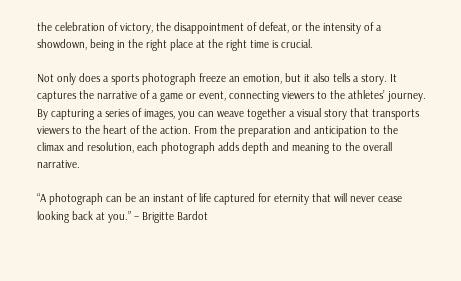the celebration of victory, the disappointment of defeat, or the intensity of a showdown, being in the right place at the right time is crucial.

Not only does a sports photograph freeze an emotion, but it also tells a story. It captures the narrative of a game or event, connecting viewers to the athletes’ journey. By capturing a series of images, you can weave together a visual story that transports viewers to the heart of the action. From the preparation and anticipation to the climax and resolution, each photograph adds depth and meaning to the overall narrative.

“A photograph can be an instant of life captured for eternity that will never cease looking back at you.” – Brigitte Bardot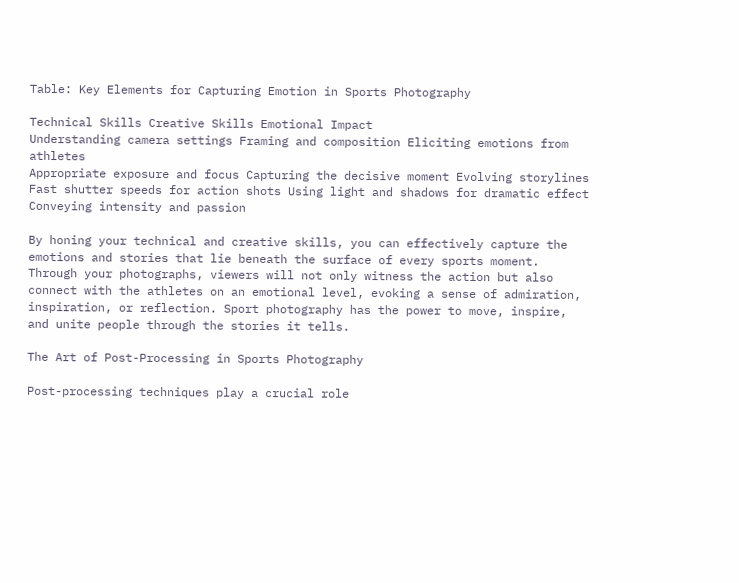Table: Key Elements for Capturing Emotion in Sports Photography

Technical Skills Creative Skills Emotional Impact
Understanding camera settings Framing and composition Eliciting emotions from athletes
Appropriate exposure and focus Capturing the decisive moment Evolving storylines
Fast shutter speeds for action shots Using light and shadows for dramatic effect Conveying intensity and passion

By honing your technical and creative skills, you can effectively capture the emotions and stories that lie beneath the surface of every sports moment. Through your photographs, viewers will not only witness the action but also connect with the athletes on an emotional level, evoking a sense of admiration, inspiration, or reflection. Sport photography has the power to move, inspire, and unite people through the stories it tells.

The Art of Post-Processing in Sports Photography

Post-processing techniques play a crucial role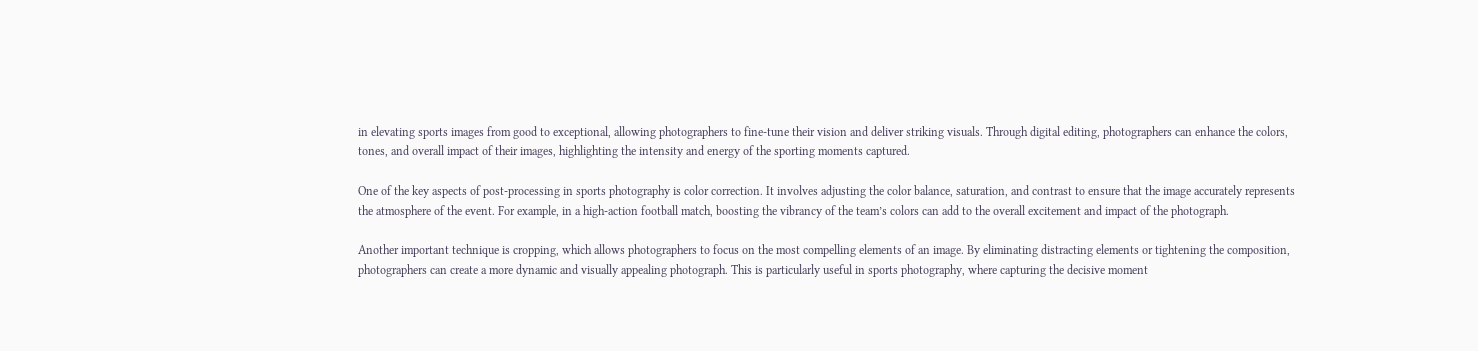in elevating sports images from good to exceptional, allowing photographers to fine-tune their vision and deliver striking visuals. Through digital editing, photographers can enhance the colors, tones, and overall impact of their images, highlighting the intensity and energy of the sporting moments captured.

One of the key aspects of post-processing in sports photography is color correction. It involves adjusting the color balance, saturation, and contrast to ensure that the image accurately represents the atmosphere of the event. For example, in a high-action football match, boosting the vibrancy of the team’s colors can add to the overall excitement and impact of the photograph.

Another important technique is cropping, which allows photographers to focus on the most compelling elements of an image. By eliminating distracting elements or tightening the composition, photographers can create a more dynamic and visually appealing photograph. This is particularly useful in sports photography, where capturing the decisive moment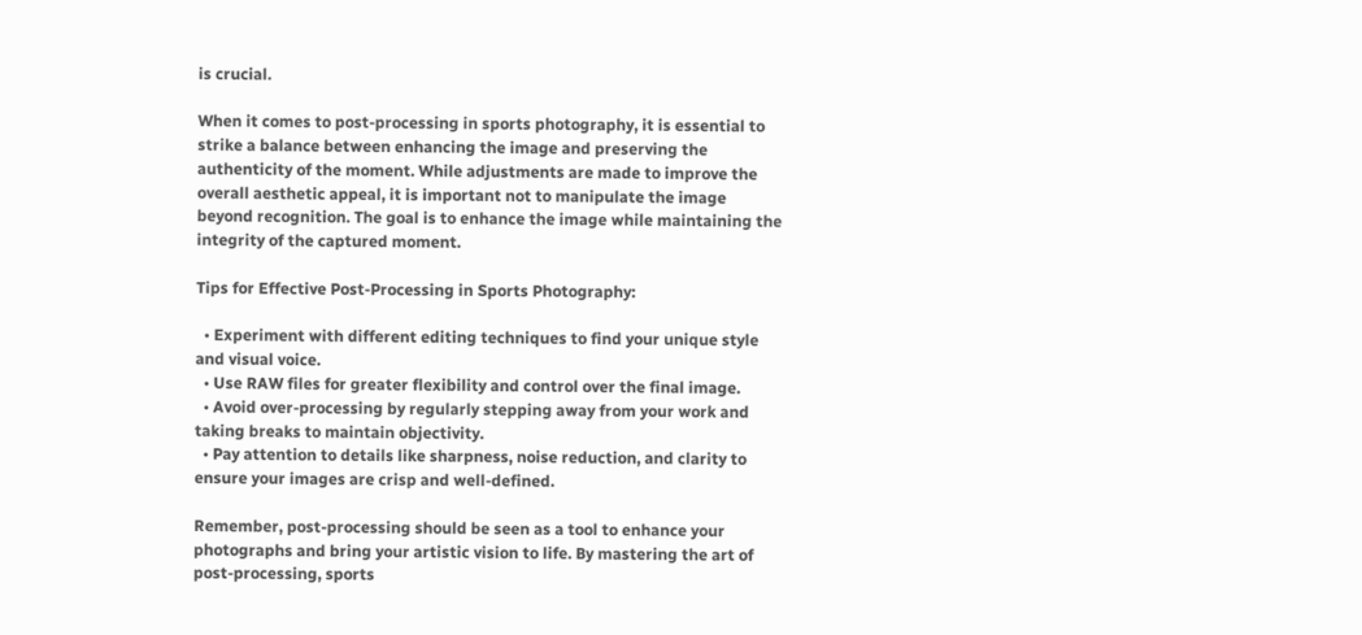is crucial.

When it comes to post-processing in sports photography, it is essential to strike a balance between enhancing the image and preserving the authenticity of the moment. While adjustments are made to improve the overall aesthetic appeal, it is important not to manipulate the image beyond recognition. The goal is to enhance the image while maintaining the integrity of the captured moment.

Tips for Effective Post-Processing in Sports Photography:

  • Experiment with different editing techniques to find your unique style and visual voice.
  • Use RAW files for greater flexibility and control over the final image.
  • Avoid over-processing by regularly stepping away from your work and taking breaks to maintain objectivity.
  • Pay attention to details like sharpness, noise reduction, and clarity to ensure your images are crisp and well-defined.

Remember, post-processing should be seen as a tool to enhance your photographs and bring your artistic vision to life. By mastering the art of post-processing, sports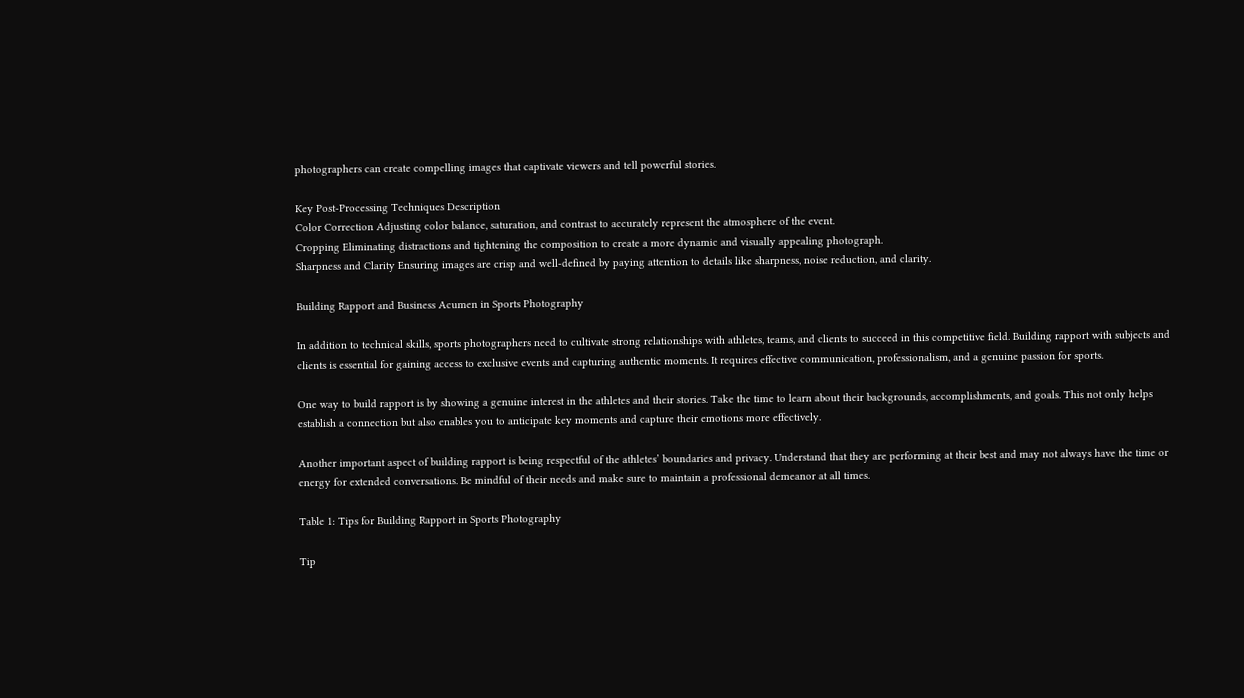photographers can create compelling images that captivate viewers and tell powerful stories.

Key Post-Processing Techniques Description
Color Correction Adjusting color balance, saturation, and contrast to accurately represent the atmosphere of the event.
Cropping Eliminating distractions and tightening the composition to create a more dynamic and visually appealing photograph.
Sharpness and Clarity Ensuring images are crisp and well-defined by paying attention to details like sharpness, noise reduction, and clarity.

Building Rapport and Business Acumen in Sports Photography

In addition to technical skills, sports photographers need to cultivate strong relationships with athletes, teams, and clients to succeed in this competitive field. Building rapport with subjects and clients is essential for gaining access to exclusive events and capturing authentic moments. It requires effective communication, professionalism, and a genuine passion for sports.

One way to build rapport is by showing a genuine interest in the athletes and their stories. Take the time to learn about their backgrounds, accomplishments, and goals. This not only helps establish a connection but also enables you to anticipate key moments and capture their emotions more effectively.

Another important aspect of building rapport is being respectful of the athletes’ boundaries and privacy. Understand that they are performing at their best and may not always have the time or energy for extended conversations. Be mindful of their needs and make sure to maintain a professional demeanor at all times.

Table 1: Tips for Building Rapport in Sports Photography

Tip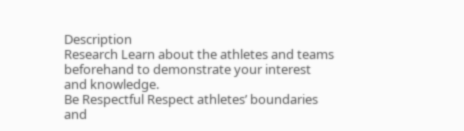Description
Research Learn about the athletes and teams beforehand to demonstrate your interest and knowledge.
Be Respectful Respect athletes’ boundaries and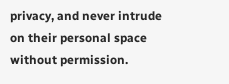privacy, and never intrude on their personal space without permission.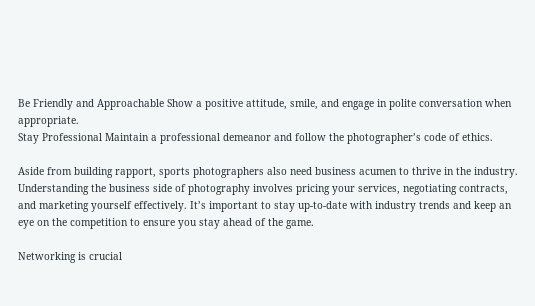Be Friendly and Approachable Show a positive attitude, smile, and engage in polite conversation when appropriate.
Stay Professional Maintain a professional demeanor and follow the photographer’s code of ethics.

Aside from building rapport, sports photographers also need business acumen to thrive in the industry. Understanding the business side of photography involves pricing your services, negotiating contracts, and marketing yourself effectively. It’s important to stay up-to-date with industry trends and keep an eye on the competition to ensure you stay ahead of the game.

Networking is crucial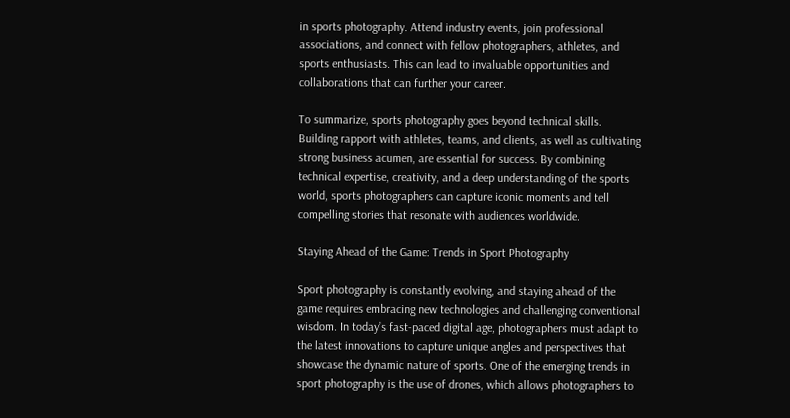in sports photography. Attend industry events, join professional associations, and connect with fellow photographers, athletes, and sports enthusiasts. This can lead to invaluable opportunities and collaborations that can further your career.

To summarize, sports photography goes beyond technical skills. Building rapport with athletes, teams, and clients, as well as cultivating strong business acumen, are essential for success. By combining technical expertise, creativity, and a deep understanding of the sports world, sports photographers can capture iconic moments and tell compelling stories that resonate with audiences worldwide.

Staying Ahead of the Game: Trends in Sport Photography

Sport photography is constantly evolving, and staying ahead of the game requires embracing new technologies and challenging conventional wisdom. In today’s fast-paced digital age, photographers must adapt to the latest innovations to capture unique angles and perspectives that showcase the dynamic nature of sports. One of the emerging trends in sport photography is the use of drones, which allows photographers to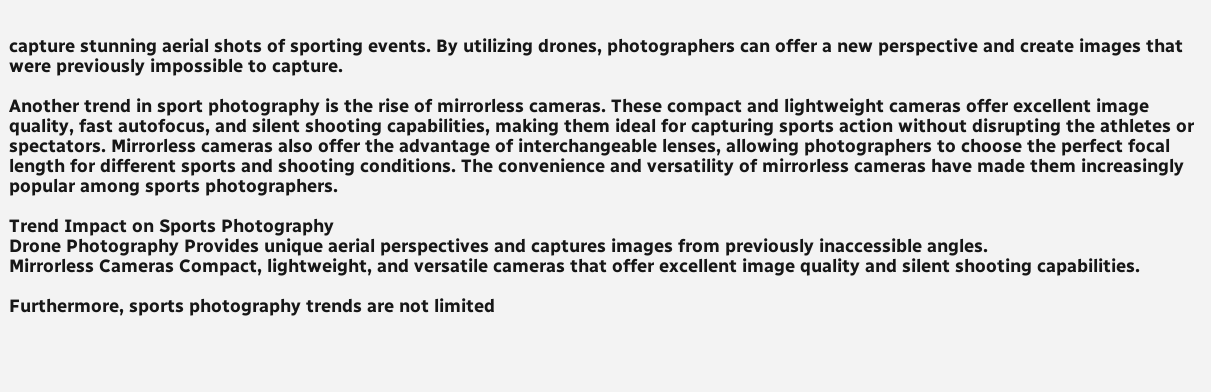capture stunning aerial shots of sporting events. By utilizing drones, photographers can offer a new perspective and create images that were previously impossible to capture.

Another trend in sport photography is the rise of mirrorless cameras. These compact and lightweight cameras offer excellent image quality, fast autofocus, and silent shooting capabilities, making them ideal for capturing sports action without disrupting the athletes or spectators. Mirrorless cameras also offer the advantage of interchangeable lenses, allowing photographers to choose the perfect focal length for different sports and shooting conditions. The convenience and versatility of mirrorless cameras have made them increasingly popular among sports photographers.

Trend Impact on Sports Photography
Drone Photography Provides unique aerial perspectives and captures images from previously inaccessible angles.
Mirrorless Cameras Compact, lightweight, and versatile cameras that offer excellent image quality and silent shooting capabilities.

Furthermore, sports photography trends are not limited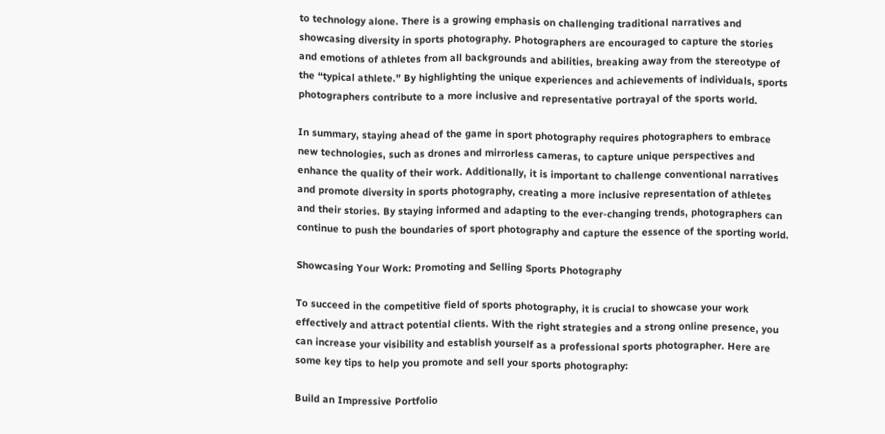to technology alone. There is a growing emphasis on challenging traditional narratives and showcasing diversity in sports photography. Photographers are encouraged to capture the stories and emotions of athletes from all backgrounds and abilities, breaking away from the stereotype of the “typical athlete.” By highlighting the unique experiences and achievements of individuals, sports photographers contribute to a more inclusive and representative portrayal of the sports world.

In summary, staying ahead of the game in sport photography requires photographers to embrace new technologies, such as drones and mirrorless cameras, to capture unique perspectives and enhance the quality of their work. Additionally, it is important to challenge conventional narratives and promote diversity in sports photography, creating a more inclusive representation of athletes and their stories. By staying informed and adapting to the ever-changing trends, photographers can continue to push the boundaries of sport photography and capture the essence of the sporting world.

Showcasing Your Work: Promoting and Selling Sports Photography

To succeed in the competitive field of sports photography, it is crucial to showcase your work effectively and attract potential clients. With the right strategies and a strong online presence, you can increase your visibility and establish yourself as a professional sports photographer. Here are some key tips to help you promote and sell your sports photography:

Build an Impressive Portfolio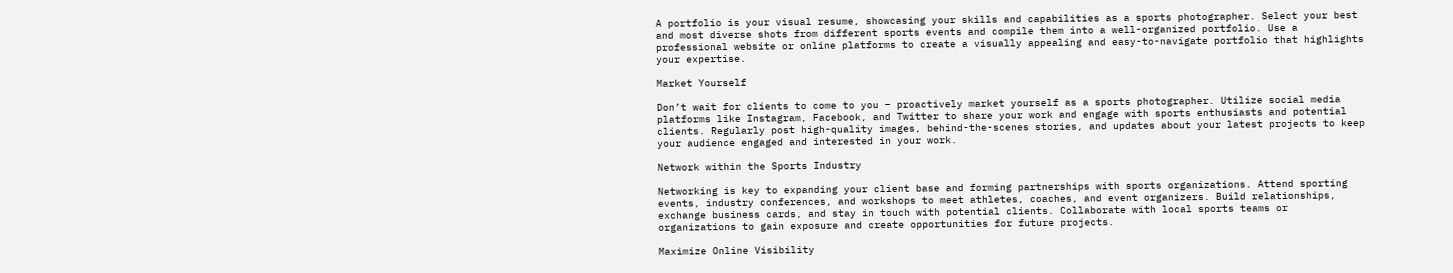A portfolio is your visual resume, showcasing your skills and capabilities as a sports photographer. Select your best and most diverse shots from different sports events and compile them into a well-organized portfolio. Use a professional website or online platforms to create a visually appealing and easy-to-navigate portfolio that highlights your expertise.

Market Yourself

Don’t wait for clients to come to you – proactively market yourself as a sports photographer. Utilize social media platforms like Instagram, Facebook, and Twitter to share your work and engage with sports enthusiasts and potential clients. Regularly post high-quality images, behind-the-scenes stories, and updates about your latest projects to keep your audience engaged and interested in your work.

Network within the Sports Industry

Networking is key to expanding your client base and forming partnerships with sports organizations. Attend sporting events, industry conferences, and workshops to meet athletes, coaches, and event organizers. Build relationships, exchange business cards, and stay in touch with potential clients. Collaborate with local sports teams or organizations to gain exposure and create opportunities for future projects.

Maximize Online Visibility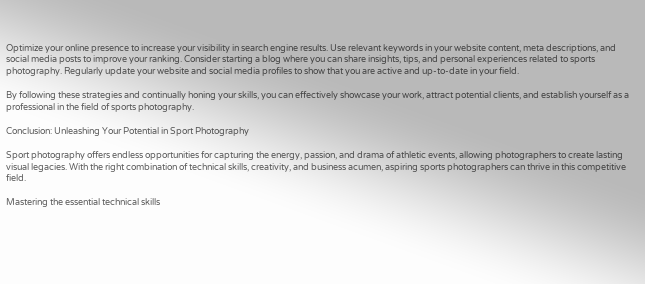Optimize your online presence to increase your visibility in search engine results. Use relevant keywords in your website content, meta descriptions, and social media posts to improve your ranking. Consider starting a blog where you can share insights, tips, and personal experiences related to sports photography. Regularly update your website and social media profiles to show that you are active and up-to-date in your field.

By following these strategies and continually honing your skills, you can effectively showcase your work, attract potential clients, and establish yourself as a professional in the field of sports photography.

Conclusion: Unleashing Your Potential in Sport Photography

Sport photography offers endless opportunities for capturing the energy, passion, and drama of athletic events, allowing photographers to create lasting visual legacies. With the right combination of technical skills, creativity, and business acumen, aspiring sports photographers can thrive in this competitive field.

Mastering the essential technical skills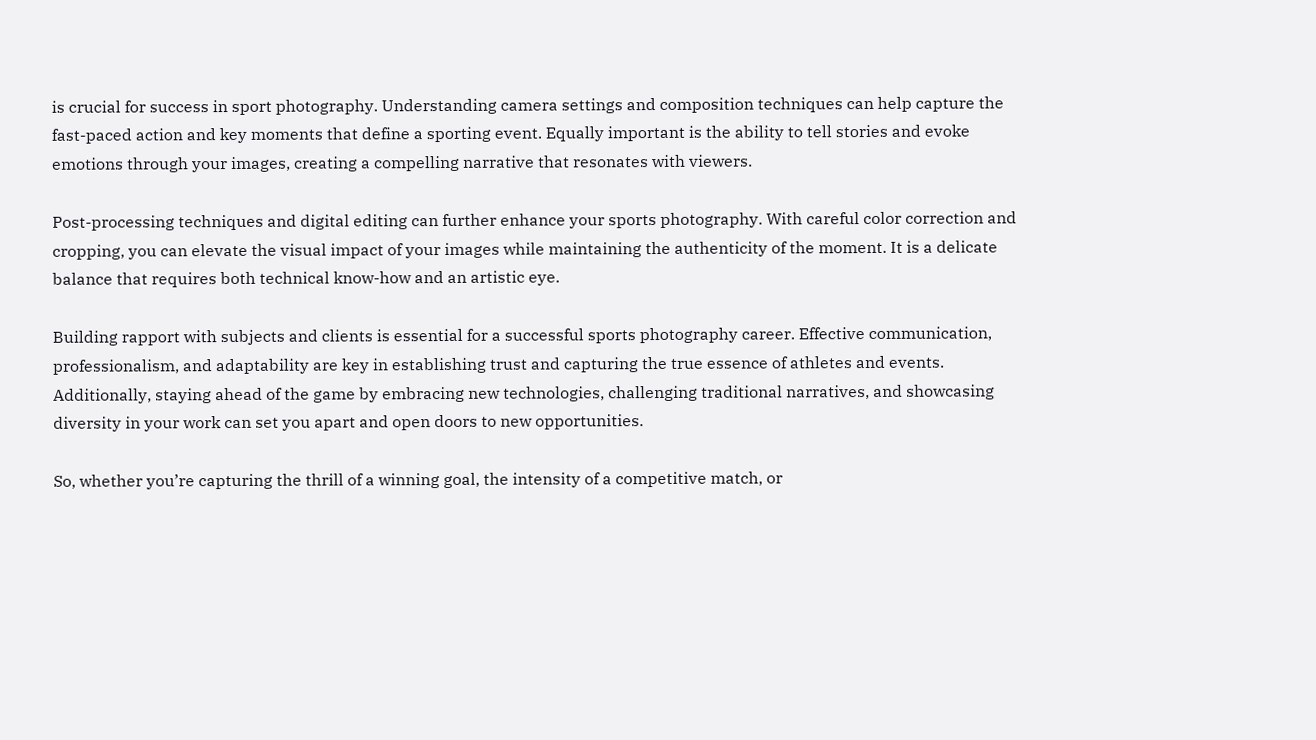is crucial for success in sport photography. Understanding camera settings and composition techniques can help capture the fast-paced action and key moments that define a sporting event. Equally important is the ability to tell stories and evoke emotions through your images, creating a compelling narrative that resonates with viewers.

Post-processing techniques and digital editing can further enhance your sports photography. With careful color correction and cropping, you can elevate the visual impact of your images while maintaining the authenticity of the moment. It is a delicate balance that requires both technical know-how and an artistic eye.

Building rapport with subjects and clients is essential for a successful sports photography career. Effective communication, professionalism, and adaptability are key in establishing trust and capturing the true essence of athletes and events. Additionally, staying ahead of the game by embracing new technologies, challenging traditional narratives, and showcasing diversity in your work can set you apart and open doors to new opportunities.

So, whether you’re capturing the thrill of a winning goal, the intensity of a competitive match, or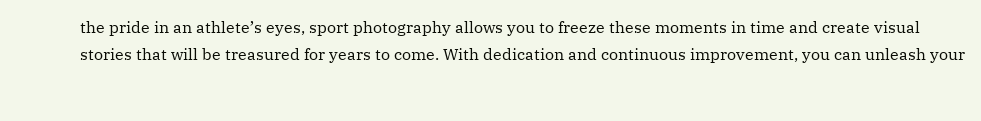the pride in an athlete’s eyes, sport photography allows you to freeze these moments in time and create visual stories that will be treasured for years to come. With dedication and continuous improvement, you can unleash your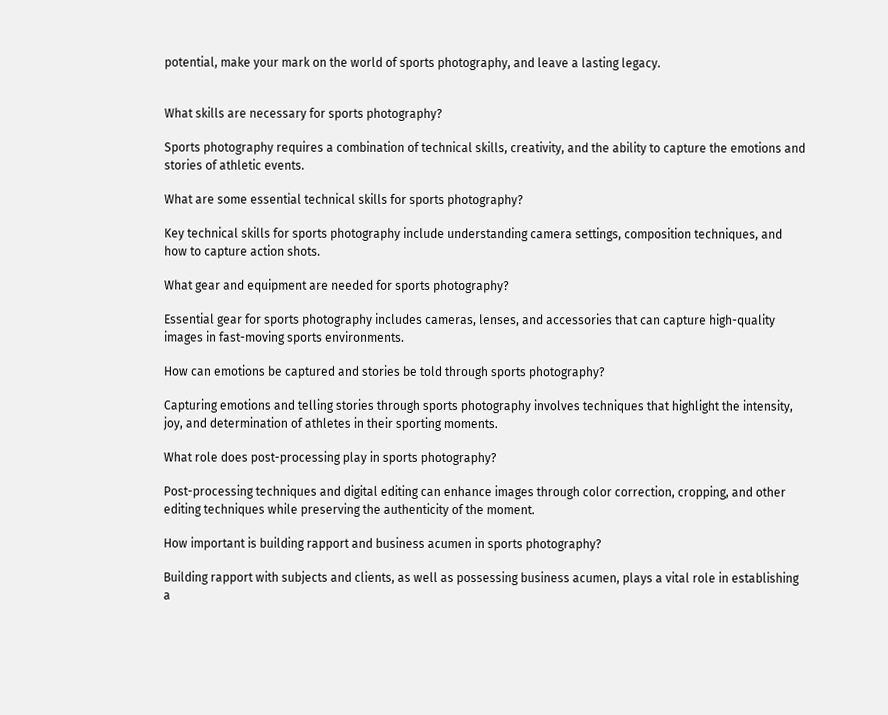potential, make your mark on the world of sports photography, and leave a lasting legacy.


What skills are necessary for sports photography?

Sports photography requires a combination of technical skills, creativity, and the ability to capture the emotions and stories of athletic events.

What are some essential technical skills for sports photography?

Key technical skills for sports photography include understanding camera settings, composition techniques, and how to capture action shots.

What gear and equipment are needed for sports photography?

Essential gear for sports photography includes cameras, lenses, and accessories that can capture high-quality images in fast-moving sports environments.

How can emotions be captured and stories be told through sports photography?

Capturing emotions and telling stories through sports photography involves techniques that highlight the intensity, joy, and determination of athletes in their sporting moments.

What role does post-processing play in sports photography?

Post-processing techniques and digital editing can enhance images through color correction, cropping, and other editing techniques while preserving the authenticity of the moment.

How important is building rapport and business acumen in sports photography?

Building rapport with subjects and clients, as well as possessing business acumen, plays a vital role in establishing a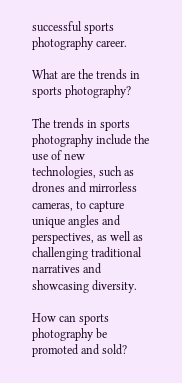successful sports photography career.

What are the trends in sports photography?

The trends in sports photography include the use of new technologies, such as drones and mirrorless cameras, to capture unique angles and perspectives, as well as challenging traditional narratives and showcasing diversity.

How can sports photography be promoted and sold?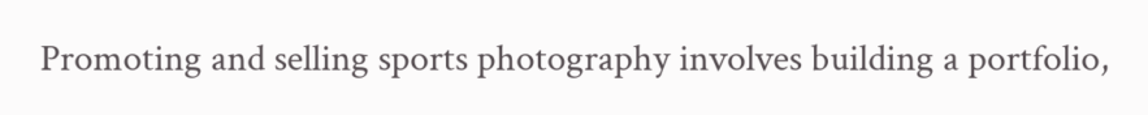Promoting and selling sports photography involves building a portfolio,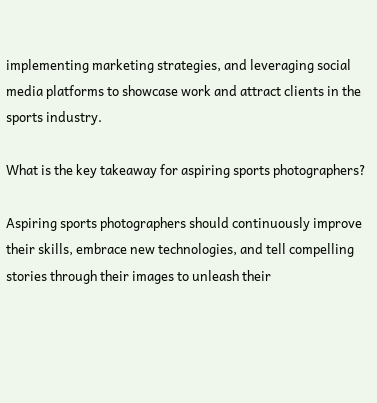implementing marketing strategies, and leveraging social media platforms to showcase work and attract clients in the sports industry.

What is the key takeaway for aspiring sports photographers?

Aspiring sports photographers should continuously improve their skills, embrace new technologies, and tell compelling stories through their images to unleash their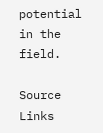potential in the field.

Source Links